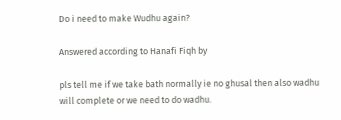Do i need to make Wudhu again?

Answered according to Hanafi Fiqh by

pls tell me if we take bath normally ie no ghusal then also wadhu will complete or we need to do wadhu.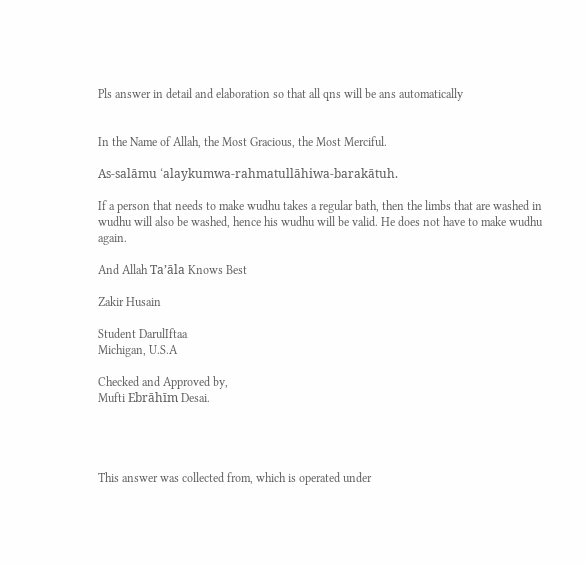Pls answer in detail and elaboration so that all qns will be ans automatically


In the Name of Allah, the Most Gracious, the Most Merciful.

As-salāmu ‘alaykumwa-rahmatullāhiwa-barakātuh.

If a person that needs to make wudhu takes a regular bath, then the limbs that are washed in wudhu will also be washed, hence his wudhu will be valid. He does not have to make wudhu again.

And Allah Ta’āla Knows Best

Zakir Husain

Student DarulIftaa
Michigan, U.S.A

Checked and Approved by,
Mufti Ebrāhīm Desai.




This answer was collected from, which is operated under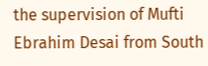the supervision of Mufti Ebrahim Desai from South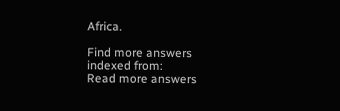Africa.

Find more answers indexed from:
Read more answers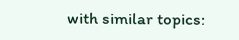with similar topics: